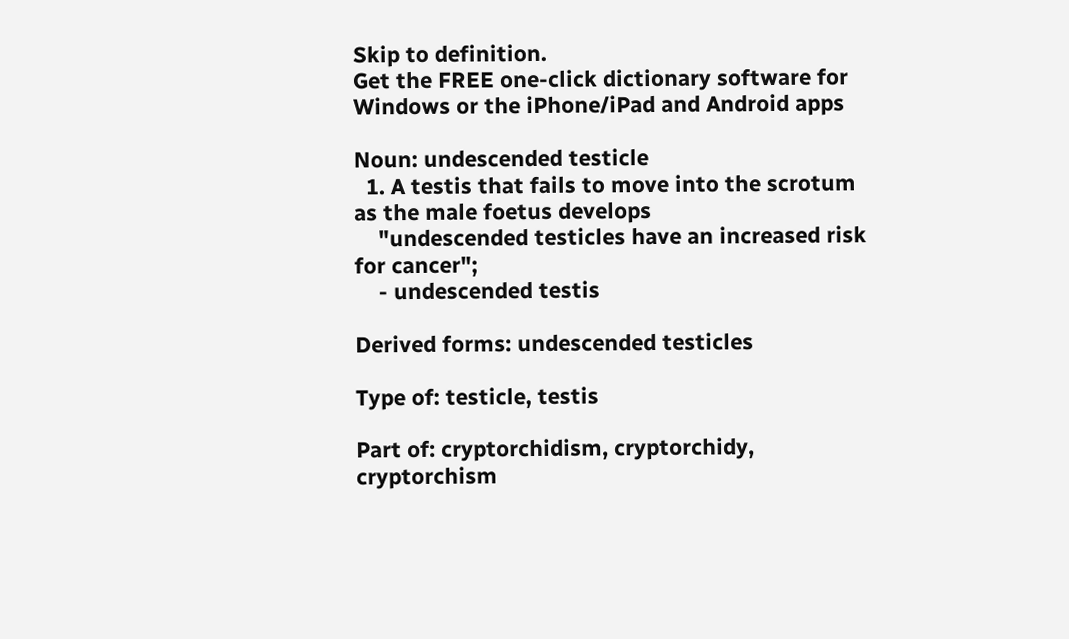Skip to definition.
Get the FREE one-click dictionary software for Windows or the iPhone/iPad and Android apps

Noun: undescended testicle
  1. A testis that fails to move into the scrotum as the male foetus develops
    "undescended testicles have an increased risk for cancer";
    - undescended testis

Derived forms: undescended testicles

Type of: testicle, testis

Part of: cryptorchidism, cryptorchidy, cryptorchism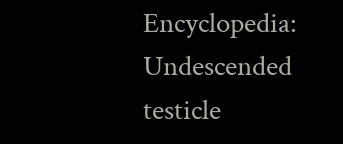Encyclopedia: Undescended testicle